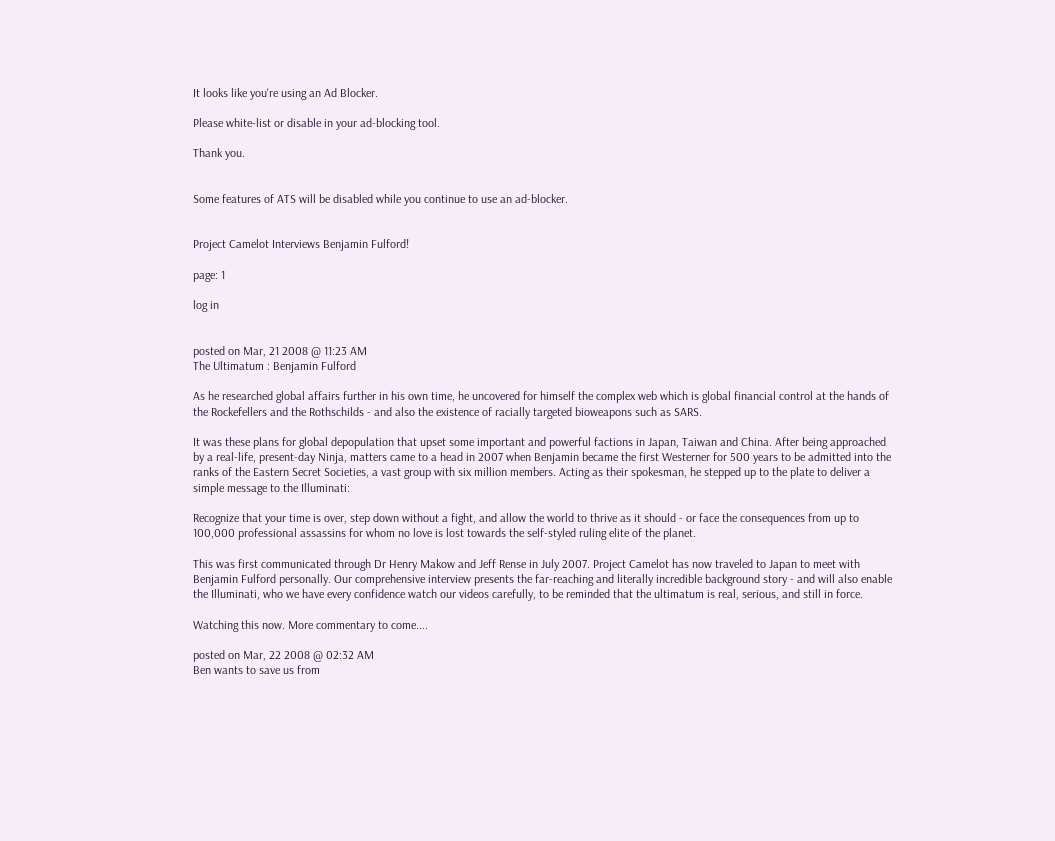It looks like you're using an Ad Blocker.

Please white-list or disable in your ad-blocking tool.

Thank you.


Some features of ATS will be disabled while you continue to use an ad-blocker.


Project Camelot Interviews Benjamin Fulford!

page: 1

log in


posted on Mar, 21 2008 @ 11:23 AM
The Ultimatum : Benjamin Fulford

As he researched global affairs further in his own time, he uncovered for himself the complex web which is global financial control at the hands of the Rockefellers and the Rothschilds - and also the existence of racially targeted bioweapons such as SARS.

It was these plans for global depopulation that upset some important and powerful factions in Japan, Taiwan and China. After being approached by a real-life, present-day Ninja, matters came to a head in 2007 when Benjamin became the first Westerner for 500 years to be admitted into the ranks of the Eastern Secret Societies, a vast group with six million members. Acting as their spokesman, he stepped up to the plate to deliver a simple message to the Illuminati:

Recognize that your time is over, step down without a fight, and allow the world to thrive as it should - or face the consequences from up to 100,000 professional assassins for whom no love is lost towards the self-styled ruling elite of the planet.

This was first communicated through Dr Henry Makow and Jeff Rense in July 2007. Project Camelot has now traveled to Japan to meet with Benjamin Fulford personally. Our comprehensive interview presents the far-reaching and literally incredible background story - and will also enable the Illuminati, who we have every confidence watch our videos carefully, to be reminded that the ultimatum is real, serious, and still in force.

Watching this now. More commentary to come....

posted on Mar, 22 2008 @ 02:32 AM
Ben wants to save us from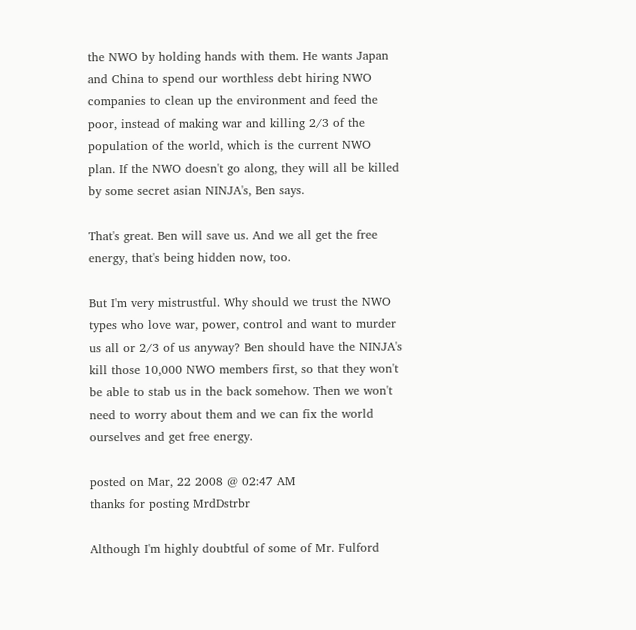the NWO by holding hands with them. He wants Japan and China to spend our worthless debt hiring NWO companies to clean up the environment and feed the poor, instead of making war and killing 2/3 of the population of the world, which is the current NWO plan. If the NWO doesn't go along, they will all be killed by some secret asian NINJA's, Ben says.

That's great. Ben will save us. And we all get the free energy, that's being hidden now, too.

But I'm very mistrustful. Why should we trust the NWO types who love war, power, control and want to murder us all or 2/3 of us anyway? Ben should have the NINJA's kill those 10,000 NWO members first, so that they won't be able to stab us in the back somehow. Then we won't need to worry about them and we can fix the world ourselves and get free energy.

posted on Mar, 22 2008 @ 02:47 AM
thanks for posting MrdDstrbr

Although I'm highly doubtful of some of Mr. Fulford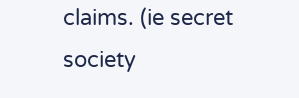claims. (ie secret society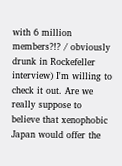with 6 million members?!? / obviously drunk in Rockefeller interview) I'm willing to check it out. Are we really suppose to believe that xenophobic Japan would offer the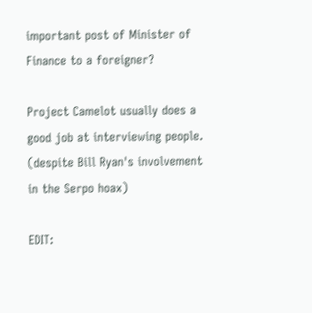important post of Minister of Finance to a foreigner?

Project Camelot usually does a good job at interviewing people. (despite Bill Ryan's involvement in the Serpo hoax)

EDIT: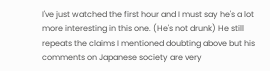I've just watched the first hour and I must say he's a lot more interesting in this one. (He's not drunk) He still repeats the claims I mentioned doubting above but his comments on Japanese society are very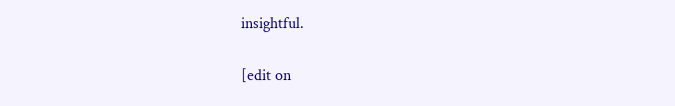insightful.

[edit on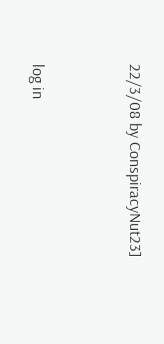22/3/08 by ConspiracyNut23]


log in